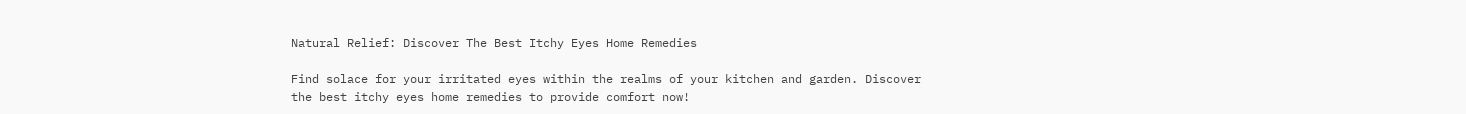Natural Relief: Discover The Best Itchy Eyes Home Remedies

Find solace for your irritated eyes within the realms of your kitchen and garden. Discover the best itchy eyes home remedies to provide comfort now!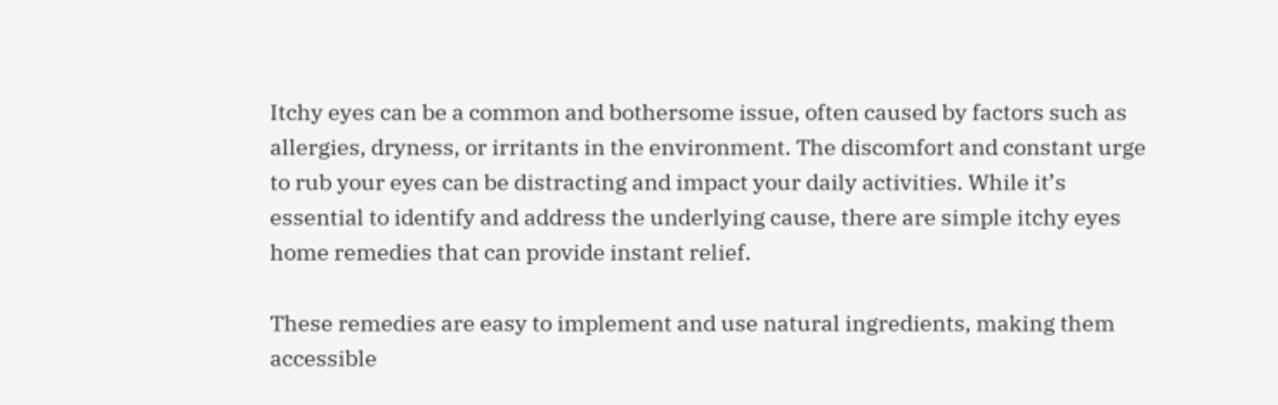Itchy eyes can be a common and bothersome issue, often caused by factors such as allergies, dryness, or irritants in the environment. The discomfort and constant urge to rub your eyes can be distracting and impact your daily activities. While it’s essential to identify and address the underlying cause, there are simple itchy eyes home remedies that can provide instant relief.

These remedies are easy to implement and use natural ingredients, making them accessible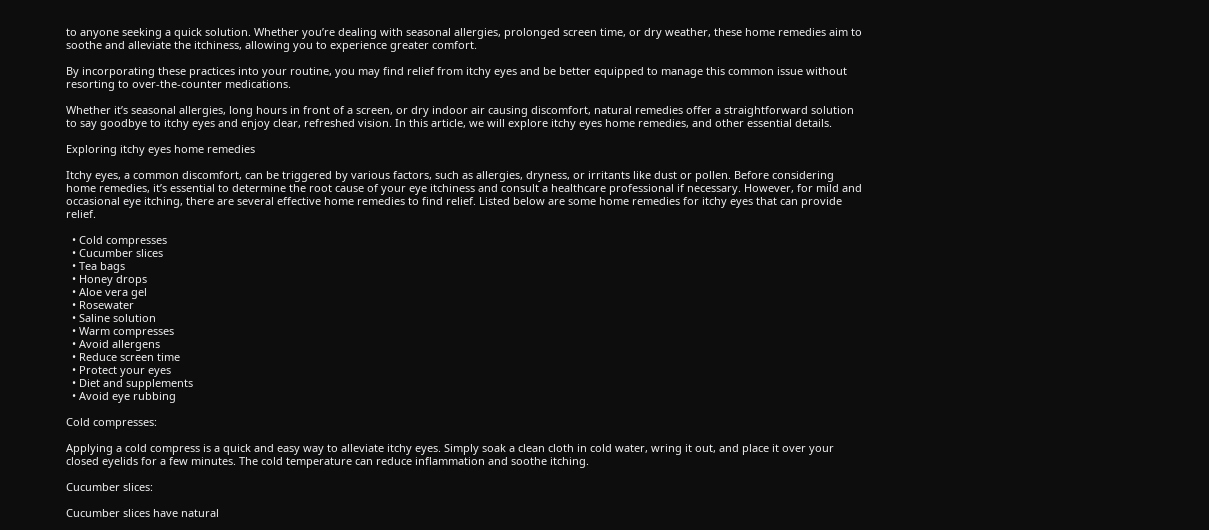to anyone seeking a quick solution. Whether you’re dealing with seasonal allergies, prolonged screen time, or dry weather, these home remedies aim to soothe and alleviate the itchiness, allowing you to experience greater comfort.

By incorporating these practices into your routine, you may find relief from itchy eyes and be better equipped to manage this common issue without resorting to over-the-counter medications.

Whether it’s seasonal allergies, long hours in front of a screen, or dry indoor air causing discomfort, natural remedies offer a straightforward solution to say goodbye to itchy eyes and enjoy clear, refreshed vision. In this article, we will explore itchy eyes home remedies, and other essential details.

Exploring itchy eyes home remedies

Itchy eyes, a common discomfort, can be triggered by various factors, such as allergies, dryness, or irritants like dust or pollen. Before considering home remedies, it’s essential to determine the root cause of your eye itchiness and consult a healthcare professional if necessary. However, for mild and occasional eye itching, there are several effective home remedies to find relief. Listed below are some home remedies for itchy eyes that can provide relief.

  • Cold compresses
  • Cucumber slices
  • Tea bags
  • Honey drops
  • Aloe vera gel
  • Rosewater
  • Saline solution
  • Warm compresses
  • Avoid allergens
  • Reduce screen time
  • Protect your eyes
  • Diet and supplements
  • Avoid eye rubbing

Cold compresses:

Applying a cold compress is a quick and easy way to alleviate itchy eyes. Simply soak a clean cloth in cold water, wring it out, and place it over your closed eyelids for a few minutes. The cold temperature can reduce inflammation and soothe itching.

Cucumber slices:

Cucumber slices have natural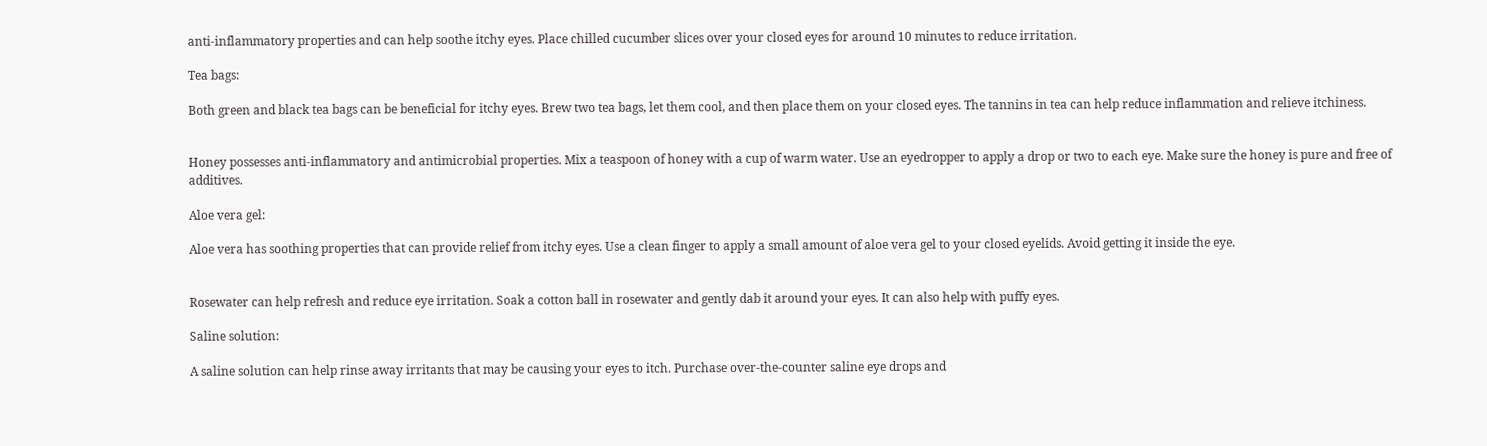anti-inflammatory properties and can help soothe itchy eyes. Place chilled cucumber slices over your closed eyes for around 10 minutes to reduce irritation.

Tea bags:

Both green and black tea bags can be beneficial for itchy eyes. Brew two tea bags, let them cool, and then place them on your closed eyes. The tannins in tea can help reduce inflammation and relieve itchiness.


Honey possesses anti-inflammatory and antimicrobial properties. Mix a teaspoon of honey with a cup of warm water. Use an eyedropper to apply a drop or two to each eye. Make sure the honey is pure and free of additives.

Aloe vera gel:

Aloe vera has soothing properties that can provide relief from itchy eyes. Use a clean finger to apply a small amount of aloe vera gel to your closed eyelids. Avoid getting it inside the eye.


Rosewater can help refresh and reduce eye irritation. Soak a cotton ball in rosewater and gently dab it around your eyes. It can also help with puffy eyes.

Saline solution:

A saline solution can help rinse away irritants that may be causing your eyes to itch. Purchase over-the-counter saline eye drops and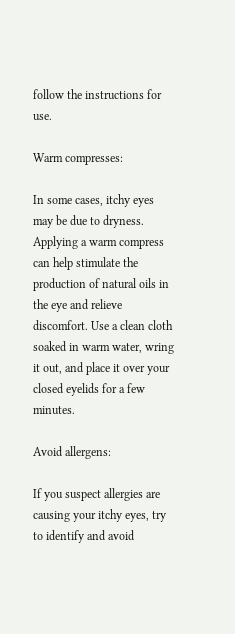follow the instructions for use.

Warm compresses:

In some cases, itchy eyes may be due to dryness. Applying a warm compress can help stimulate the production of natural oils in the eye and relieve discomfort. Use a clean cloth soaked in warm water, wring it out, and place it over your closed eyelids for a few minutes.

Avoid allergens:

If you suspect allergies are causing your itchy eyes, try to identify and avoid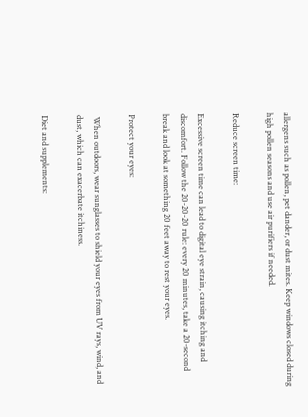allergens such as pollen, pet dander, or dust mites. Keep windows closed during high pollen seasons and use air purifiers if needed.

Reduce screen time:

Excessive screen time can lead to digital eye strain, causing itching and discomfort. Follow the 20-20-20 rule: every 20 minutes, take a 20-second break and look at something 20 feet away to rest your eyes.

Protect your eyes:

 When outdoors, wear sunglasses to shield your eyes from UV rays, wind, and dust, which can exacerbate itchiness.

Diet and supplements: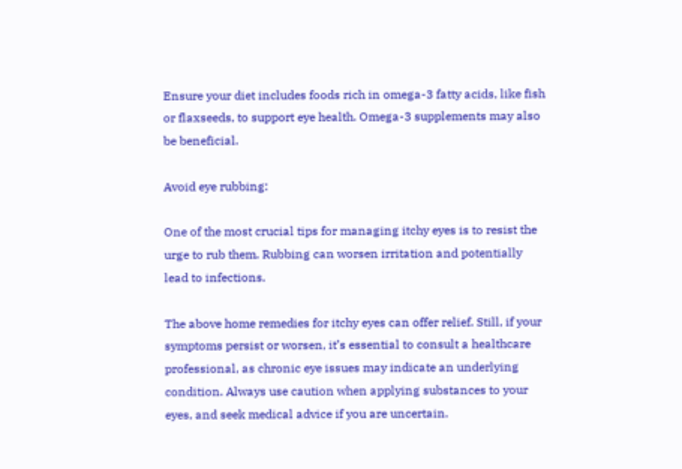Ensure your diet includes foods rich in omega-3 fatty acids, like fish or flaxseeds, to support eye health. Omega-3 supplements may also be beneficial.

Avoid eye rubbing:

One of the most crucial tips for managing itchy eyes is to resist the urge to rub them. Rubbing can worsen irritation and potentially lead to infections.

The above home remedies for itchy eyes can offer relief. Still, if your symptoms persist or worsen, it’s essential to consult a healthcare professional, as chronic eye issues may indicate an underlying condition. Always use caution when applying substances to your eyes, and seek medical advice if you are uncertain.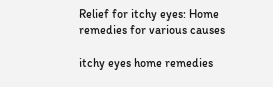Relief for itchy eyes: Home remedies for various causes

itchy eyes home remedies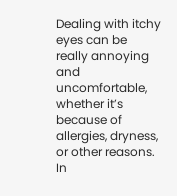Dealing with itchy eyes can be really annoying and uncomfortable, whether it’s because of allergies, dryness, or other reasons. In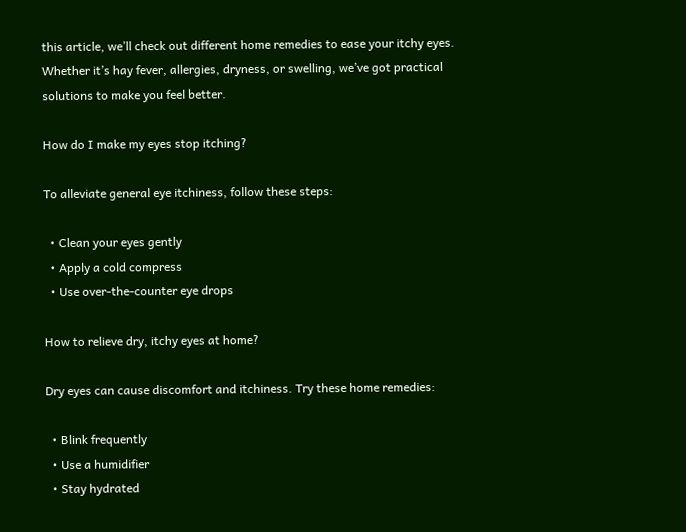this article, we’ll check out different home remedies to ease your itchy eyes. Whether it’s hay fever, allergies, dryness, or swelling, we’ve got practical solutions to make you feel better.

How do I make my eyes stop itching?

To alleviate general eye itchiness, follow these steps:

  • Clean your eyes gently
  • Apply a cold compress
  • Use over-the-counter eye drops

How to relieve dry, itchy eyes at home?

Dry eyes can cause discomfort and itchiness. Try these home remedies:

  • Blink frequently
  • Use a humidifier
  • Stay hydrated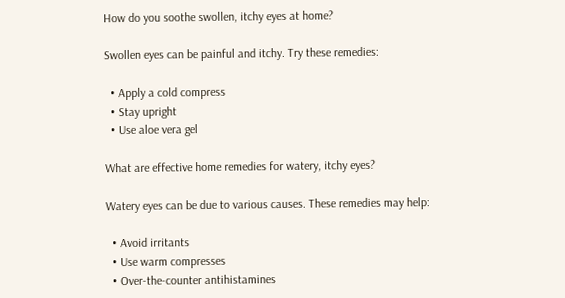How do you soothe swollen, itchy eyes at home?

Swollen eyes can be painful and itchy. Try these remedies:

  • Apply a cold compress
  • Stay upright
  • Use aloe vera gel

What are effective home remedies for watery, itchy eyes?

Watery eyes can be due to various causes. These remedies may help:

  • Avoid irritants
  • Use warm compresses
  • Over-the-counter antihistamines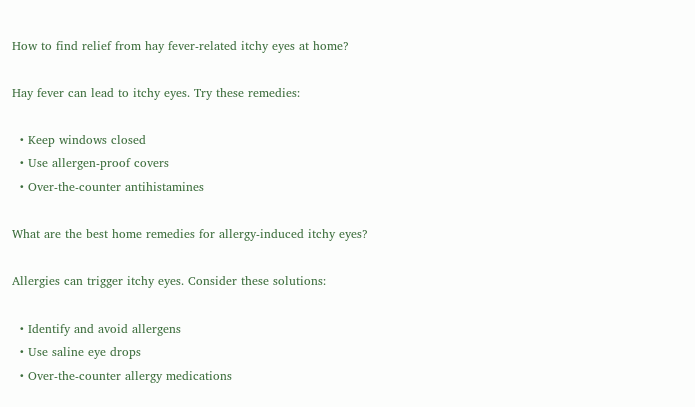How to find relief from hay fever-related itchy eyes at home?

Hay fever can lead to itchy eyes. Try these remedies:

  • Keep windows closed
  • Use allergen-proof covers
  • Over-the-counter antihistamines

What are the best home remedies for allergy-induced itchy eyes?

Allergies can trigger itchy eyes. Consider these solutions:

  • Identify and avoid allergens
  • Use saline eye drops
  • Over-the-counter allergy medications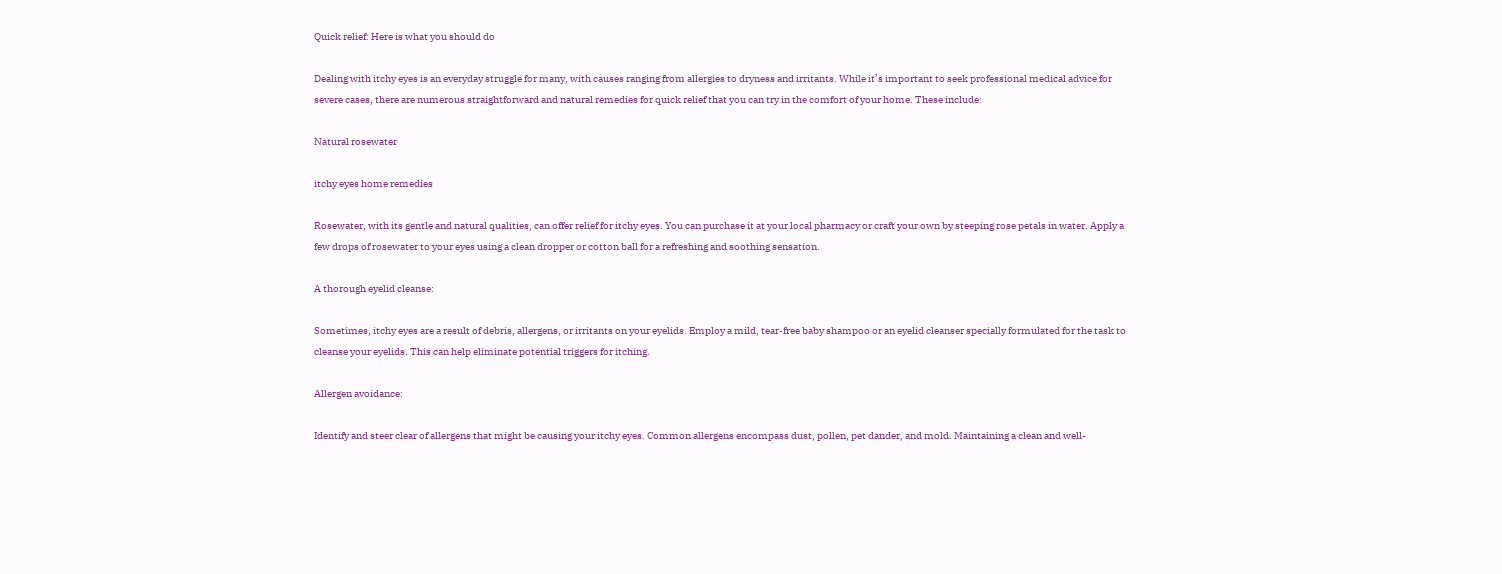Quick relief: Here is what you should do

Dealing with itchy eyes is an everyday struggle for many, with causes ranging from allergies to dryness and irritants. While it’s important to seek professional medical advice for severe cases, there are numerous straightforward and natural remedies for quick relief that you can try in the comfort of your home. These include:

Natural rosewater

itchy eyes home remedies

Rosewater, with its gentle and natural qualities, can offer relief for itchy eyes. You can purchase it at your local pharmacy or craft your own by steeping rose petals in water. Apply a few drops of rosewater to your eyes using a clean dropper or cotton ball for a refreshing and soothing sensation.

A thorough eyelid cleanse:

Sometimes, itchy eyes are a result of debris, allergens, or irritants on your eyelids. Employ a mild, tear-free baby shampoo or an eyelid cleanser specially formulated for the task to cleanse your eyelids. This can help eliminate potential triggers for itching.

Allergen avoidance:

Identify and steer clear of allergens that might be causing your itchy eyes. Common allergens encompass dust, pollen, pet dander, and mold. Maintaining a clean and well-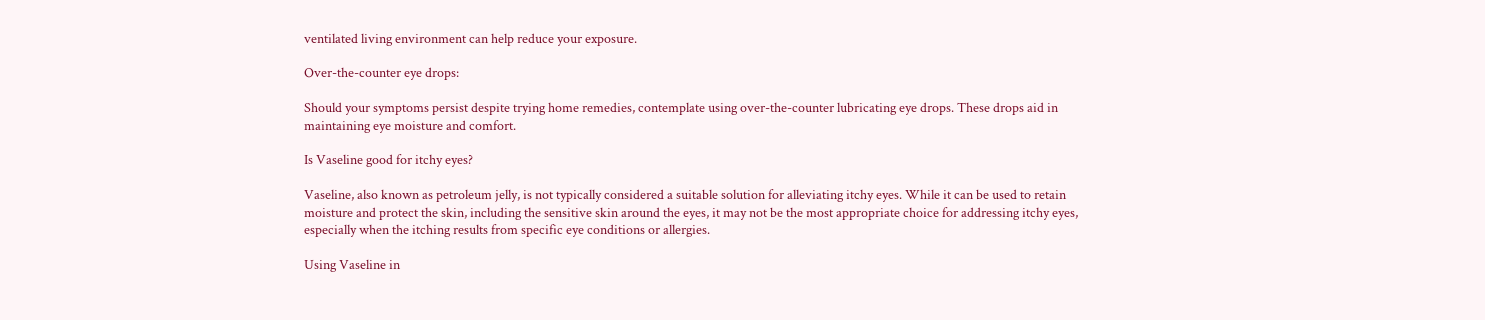ventilated living environment can help reduce your exposure.

Over-the-counter eye drops:

Should your symptoms persist despite trying home remedies, contemplate using over-the-counter lubricating eye drops. These drops aid in maintaining eye moisture and comfort.

Is Vaseline good for itchy eyes?

Vaseline, also known as petroleum jelly, is not typically considered a suitable solution for alleviating itchy eyes. While it can be used to retain moisture and protect the skin, including the sensitive skin around the eyes, it may not be the most appropriate choice for addressing itchy eyes, especially when the itching results from specific eye conditions or allergies.

Using Vaseline in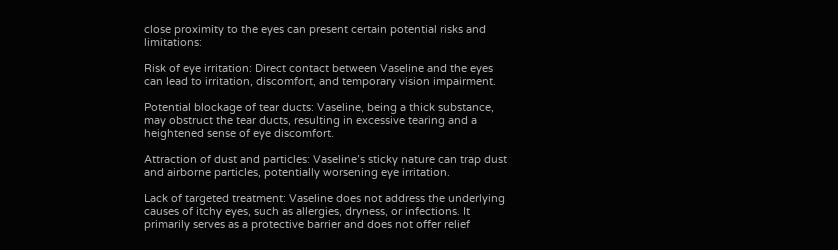close proximity to the eyes can present certain potential risks and limitations:

Risk of eye irritation: Direct contact between Vaseline and the eyes can lead to irritation, discomfort, and temporary vision impairment.

Potential blockage of tear ducts: Vaseline, being a thick substance, may obstruct the tear ducts, resulting in excessive tearing and a heightened sense of eye discomfort.

Attraction of dust and particles: Vaseline’s sticky nature can trap dust and airborne particles, potentially worsening eye irritation.

Lack of targeted treatment: Vaseline does not address the underlying causes of itchy eyes, such as allergies, dryness, or infections. It primarily serves as a protective barrier and does not offer relief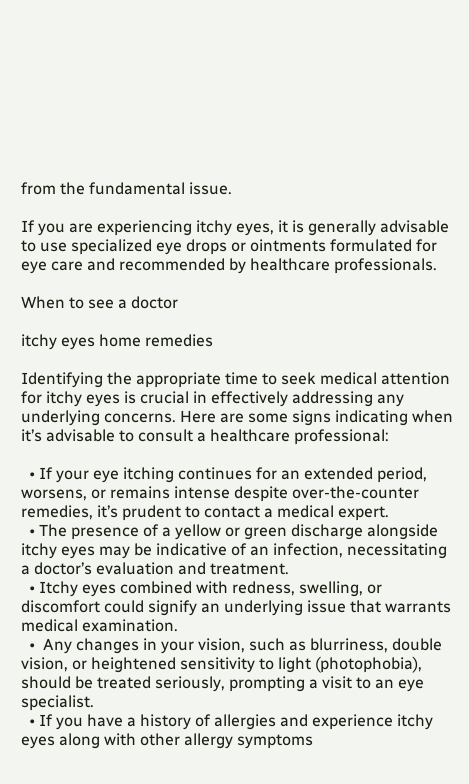from the fundamental issue.

If you are experiencing itchy eyes, it is generally advisable to use specialized eye drops or ointments formulated for eye care and recommended by healthcare professionals.

When to see a doctor

itchy eyes home remedies

Identifying the appropriate time to seek medical attention for itchy eyes is crucial in effectively addressing any underlying concerns. Here are some signs indicating when it’s advisable to consult a healthcare professional:

  • If your eye itching continues for an extended period, worsens, or remains intense despite over-the-counter remedies, it’s prudent to contact a medical expert.
  • The presence of a yellow or green discharge alongside itchy eyes may be indicative of an infection, necessitating a doctor’s evaluation and treatment.
  • Itchy eyes combined with redness, swelling, or discomfort could signify an underlying issue that warrants medical examination.
  •  Any changes in your vision, such as blurriness, double vision, or heightened sensitivity to light (photophobia), should be treated seriously, prompting a visit to an eye specialist.
  • If you have a history of allergies and experience itchy eyes along with other allergy symptoms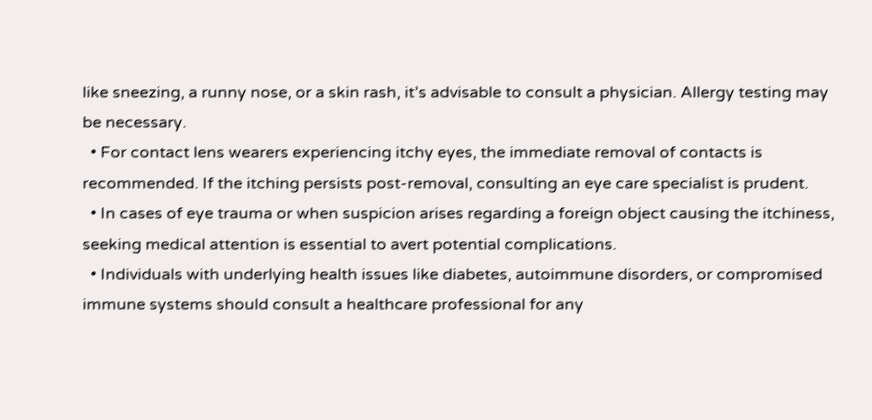like sneezing, a runny nose, or a skin rash, it’s advisable to consult a physician. Allergy testing may be necessary.
  • For contact lens wearers experiencing itchy eyes, the immediate removal of contacts is recommended. If the itching persists post-removal, consulting an eye care specialist is prudent.
  • In cases of eye trauma or when suspicion arises regarding a foreign object causing the itchiness, seeking medical attention is essential to avert potential complications.
  • Individuals with underlying health issues like diabetes, autoimmune disorders, or compromised immune systems should consult a healthcare professional for any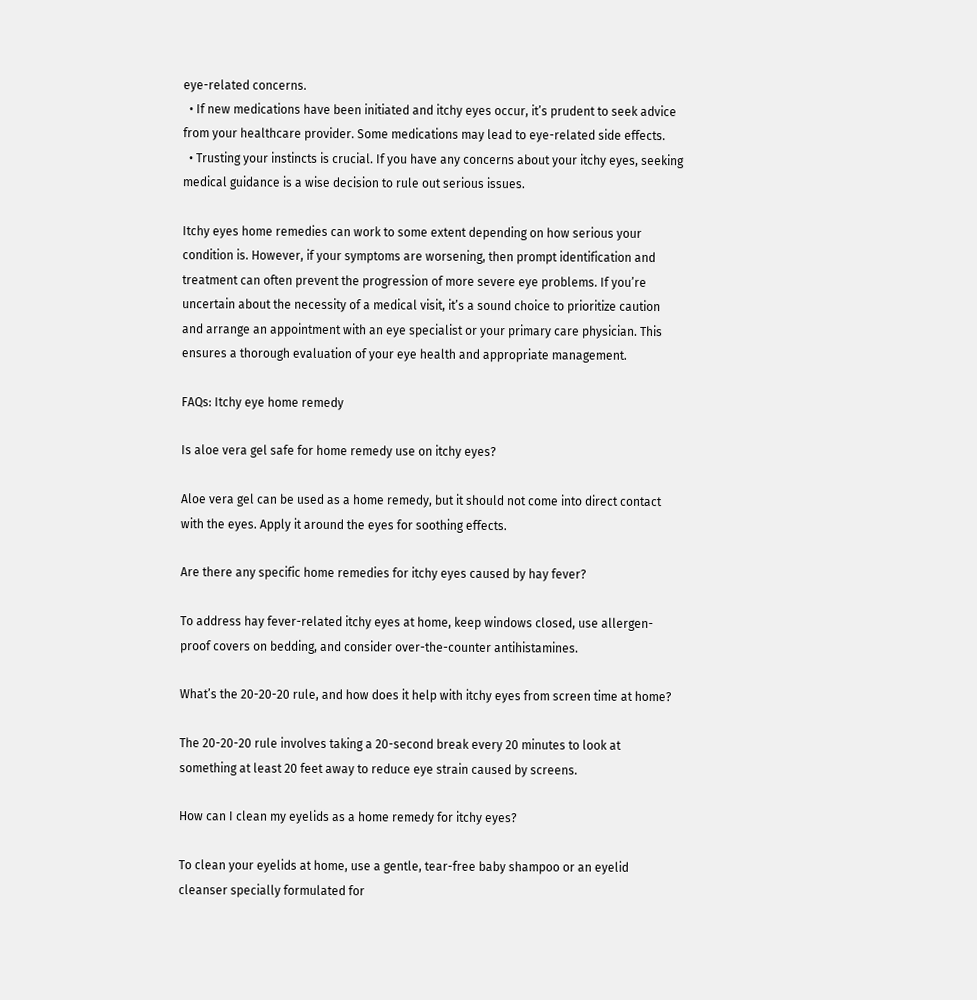eye-related concerns.
  • If new medications have been initiated and itchy eyes occur, it’s prudent to seek advice from your healthcare provider. Some medications may lead to eye-related side effects.
  • Trusting your instincts is crucial. If you have any concerns about your itchy eyes, seeking medical guidance is a wise decision to rule out serious issues.

Itchy eyes home remedies can work to some extent depending on how serious your condition is. However, if your symptoms are worsening, then prompt identification and treatment can often prevent the progression of more severe eye problems. If you’re uncertain about the necessity of a medical visit, it’s a sound choice to prioritize caution and arrange an appointment with an eye specialist or your primary care physician. This ensures a thorough evaluation of your eye health and appropriate management.

FAQs: Itchy eye home remedy

Is aloe vera gel safe for home remedy use on itchy eyes?

Aloe vera gel can be used as a home remedy, but it should not come into direct contact with the eyes. Apply it around the eyes for soothing effects.

Are there any specific home remedies for itchy eyes caused by hay fever?

To address hay fever-related itchy eyes at home, keep windows closed, use allergen-proof covers on bedding, and consider over-the-counter antihistamines.

What’s the 20-20-20 rule, and how does it help with itchy eyes from screen time at home?

The 20-20-20 rule involves taking a 20-second break every 20 minutes to look at something at least 20 feet away to reduce eye strain caused by screens.

How can I clean my eyelids as a home remedy for itchy eyes?

To clean your eyelids at home, use a gentle, tear-free baby shampoo or an eyelid cleanser specially formulated for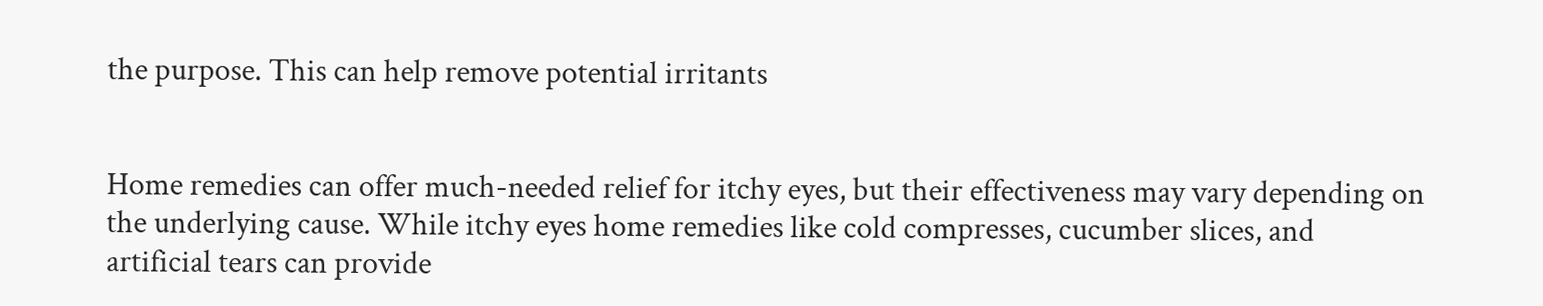the purpose. This can help remove potential irritants


Home remedies can offer much-needed relief for itchy eyes, but their effectiveness may vary depending on the underlying cause. While itchy eyes home remedies like cold compresses, cucumber slices, and artificial tears can provide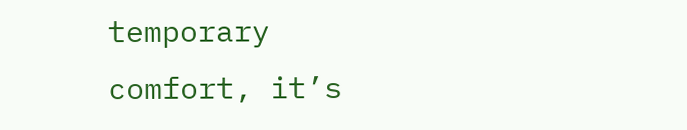temporary comfort, it’s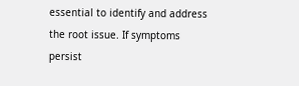essential to identify and address the root issue. If symptoms persist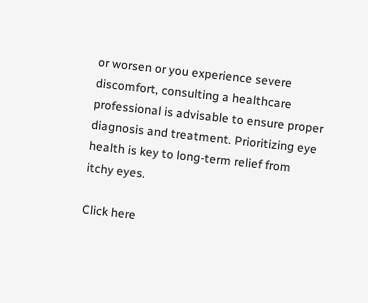or worsen or you experience severe discomfort, consulting a healthcare professional is advisable to ensure proper diagnosis and treatment. Prioritizing eye health is key to long-term relief from itchy eyes.

Click here